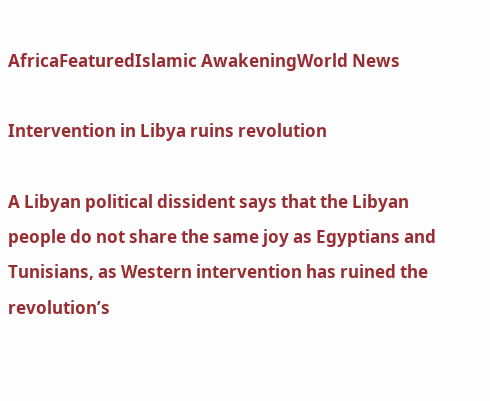AfricaFeaturedIslamic AwakeningWorld News

Intervention in Libya ruins revolution

A Libyan political dissident says that the Libyan people do not share the same joy as Egyptians and Tunisians, as Western intervention has ruined the revolution’s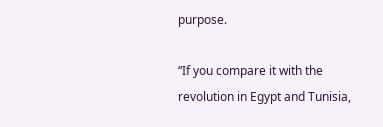purpose.

“If you compare it with the revolution in Egypt and Tunisia,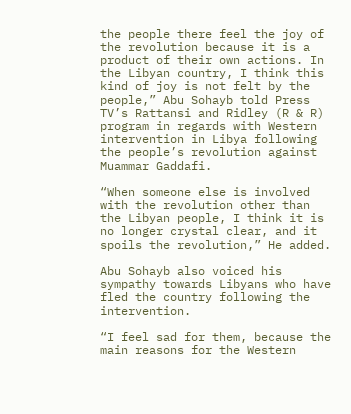the people there feel the joy of the revolution because it is a product of their own actions. In the Libyan country, I think this kind of joy is not felt by the people,” Abu Sohayb told Press TV’s Rattansi and Ridley (R & R) program in regards with Western intervention in Libya following the people’s revolution against Muammar Gaddafi.

“When someone else is involved with the revolution other than the Libyan people, I think it is no longer crystal clear, and it spoils the revolution,” He added.

Abu Sohayb also voiced his sympathy towards Libyans who have fled the country following the intervention.

“I feel sad for them, because the main reasons for the Western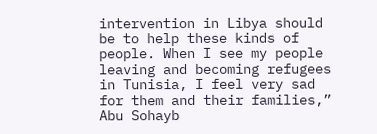intervention in Libya should be to help these kinds of people. When I see my people leaving and becoming refugees in Tunisia, I feel very sad for them and their families,” Abu Sohayb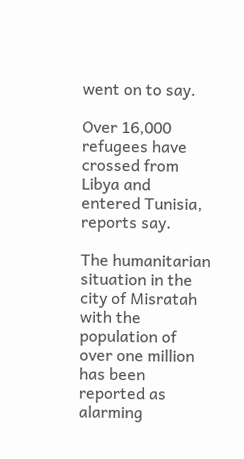went on to say.

Over 16,000 refugees have crossed from Libya and entered Tunisia, reports say.

The humanitarian situation in the city of Misratah with the population of over one million has been reported as alarming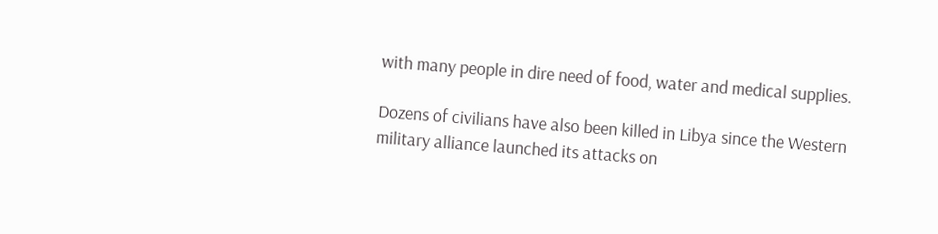with many people in dire need of food, water and medical supplies.

Dozens of civilians have also been killed in Libya since the Western military alliance launched its attacks on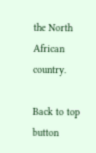the North African country.

Back to top button